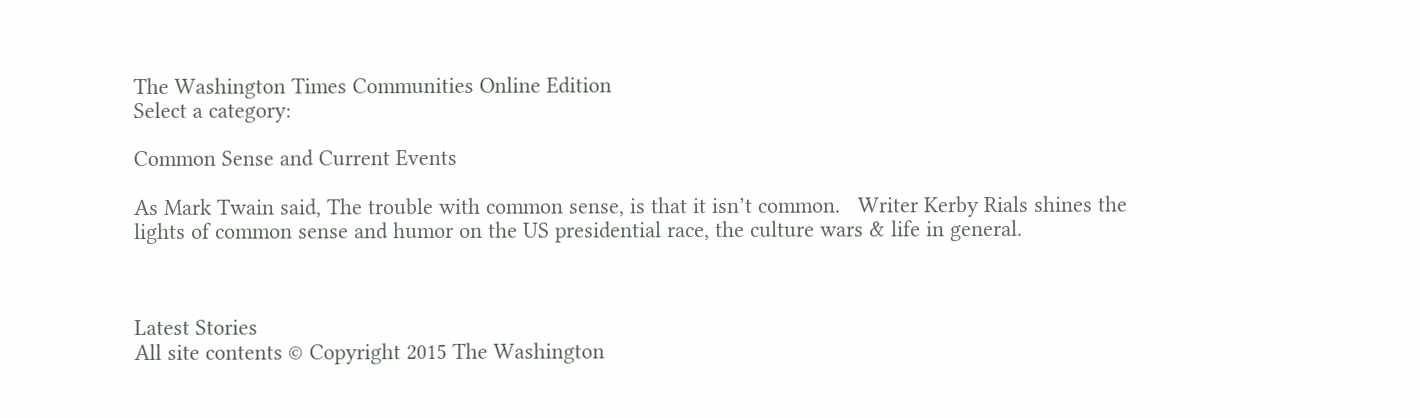The Washington Times Communities Online Edition
Select a category:

Common Sense and Current Events

As Mark Twain said, The trouble with common sense, is that it isn’t common.   Writer Kerby Rials shines the lights of common sense and humor on the US presidential race, the culture wars & life in general.



Latest Stories
All site contents © Copyright 2015 The Washington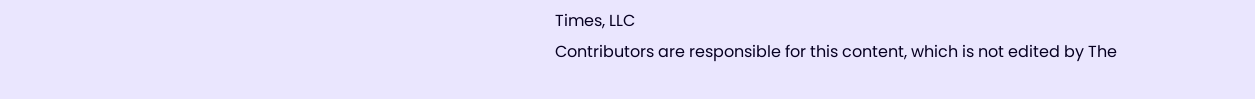Times, LLC
Contributors are responsible for this content, which is not edited by The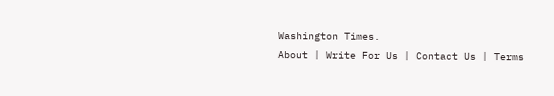Washington Times.
About | Write For Us | Contact Us | Terms